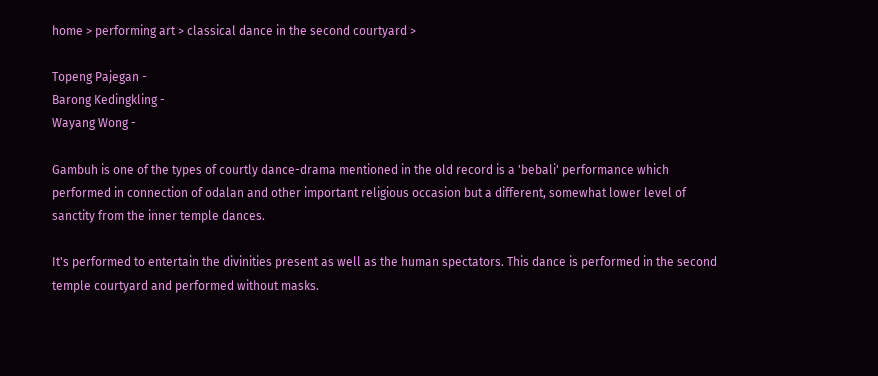home > performing art > classical dance in the second courtyard >

Topeng Pajegan -
Barong Kedingkling -
Wayang Wong -

Gambuh is one of the types of courtly dance-drama mentioned in the old record is a 'bebali' performance which performed in connection of odalan and other important religious occasion but a different, somewhat lower level of sanctity from the inner temple dances.

It's performed to entertain the divinities present as well as the human spectators. This dance is performed in the second temple courtyard and performed without masks.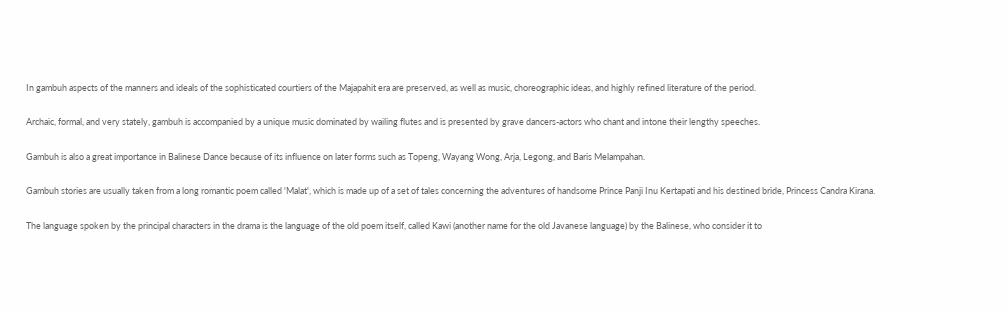In gambuh aspects of the manners and ideals of the sophisticated courtiers of the Majapahit era are preserved, as well as music, choreographic ideas, and highly refined literature of the period.

Archaic, formal, and very stately, gambuh is accompanied by a unique music dominated by wailing flutes and is presented by grave dancers-actors who chant and intone their lengthy speeches.

Gambuh is also a great importance in Balinese Dance because of its influence on later forms such as Topeng, Wayang Wong, Arja, Legong, and Baris Melampahan.

Gambuh stories are usually taken from a long romantic poem called 'Malat', which is made up of a set of tales concerning the adventures of handsome Prince Panji Inu Kertapati and his destined bride, Princess Candra Kirana.

The language spoken by the principal characters in the drama is the language of the old poem itself, called Kawi (another name for the old Javanese language) by the Balinese, who consider it to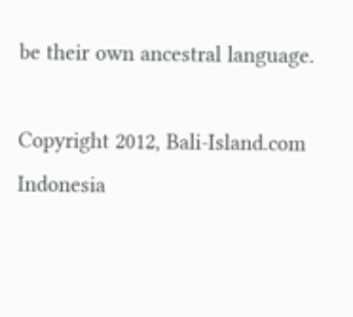be their own ancestral language.

Copyright 2012, Bali-Island.com Indonesia